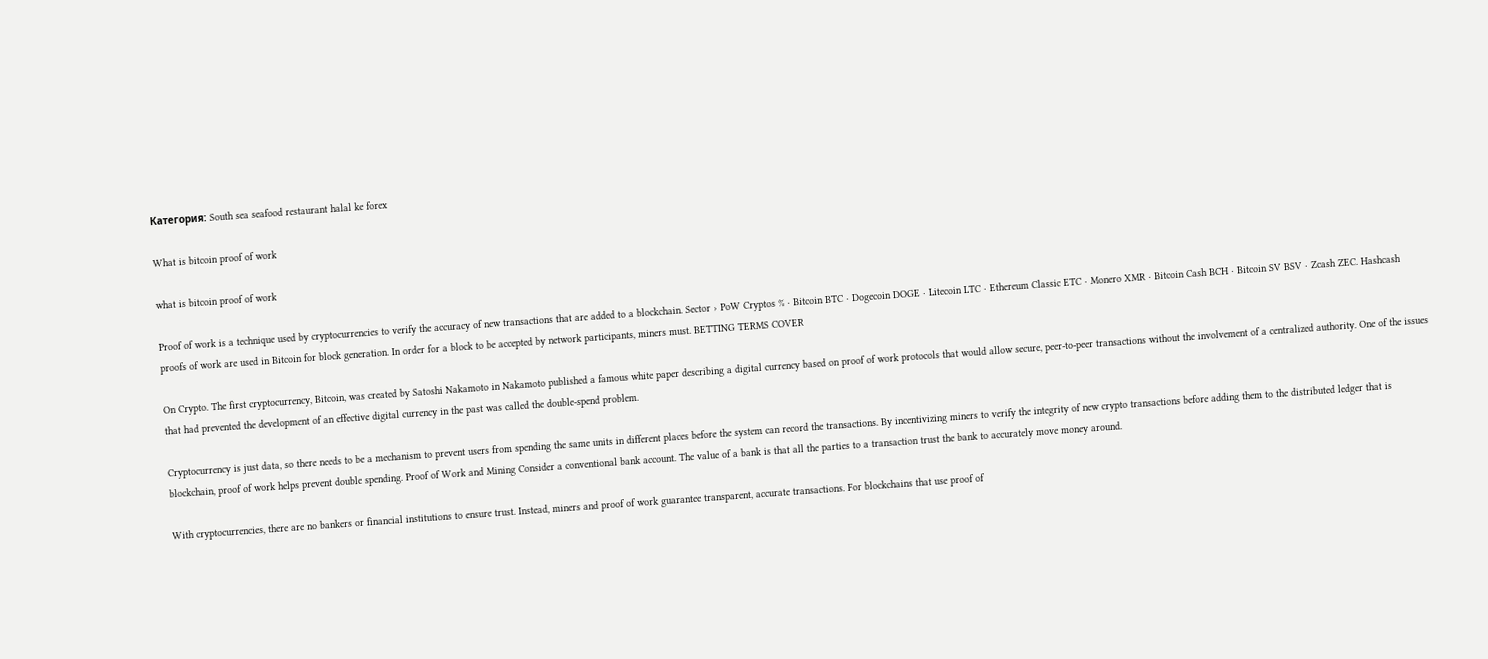Категория: South sea seafood restaurant halal ke forex

What is bitcoin proof of work

what is bitcoin proof of work

Proof of work is a technique used by cryptocurrencies to verify the accuracy of new transactions that are added to a blockchain. Sector › PoW Cryptos % · Bitcoin BTC · Dogecoin DOGE · Litecoin LTC · Ethereum Classic ETC · Monero XMR · Bitcoin Cash BCH · Bitcoin SV BSV · Zcash ZEC. Hashcash proofs of work are used in Bitcoin for block generation. In order for a block to be accepted by network participants, miners must. BETTING TERMS COVER

On Crypto. The first cryptocurrency, Bitcoin, was created by Satoshi Nakamoto in Nakamoto published a famous white paper describing a digital currency based on proof of work protocols that would allow secure, peer-to-peer transactions without the involvement of a centralized authority. One of the issues that had prevented the development of an effective digital currency in the past was called the double-spend problem.

Cryptocurrency is just data, so there needs to be a mechanism to prevent users from spending the same units in different places before the system can record the transactions. By incentivizing miners to verify the integrity of new crypto transactions before adding them to the distributed ledger that is blockchain, proof of work helps prevent double spending. Proof of Work and Mining Consider a conventional bank account. The value of a bank is that all the parties to a transaction trust the bank to accurately move money around.

With cryptocurrencies, there are no bankers or financial institutions to ensure trust. Instead, miners and proof of work guarantee transparent, accurate transactions. For blockchains that use proof of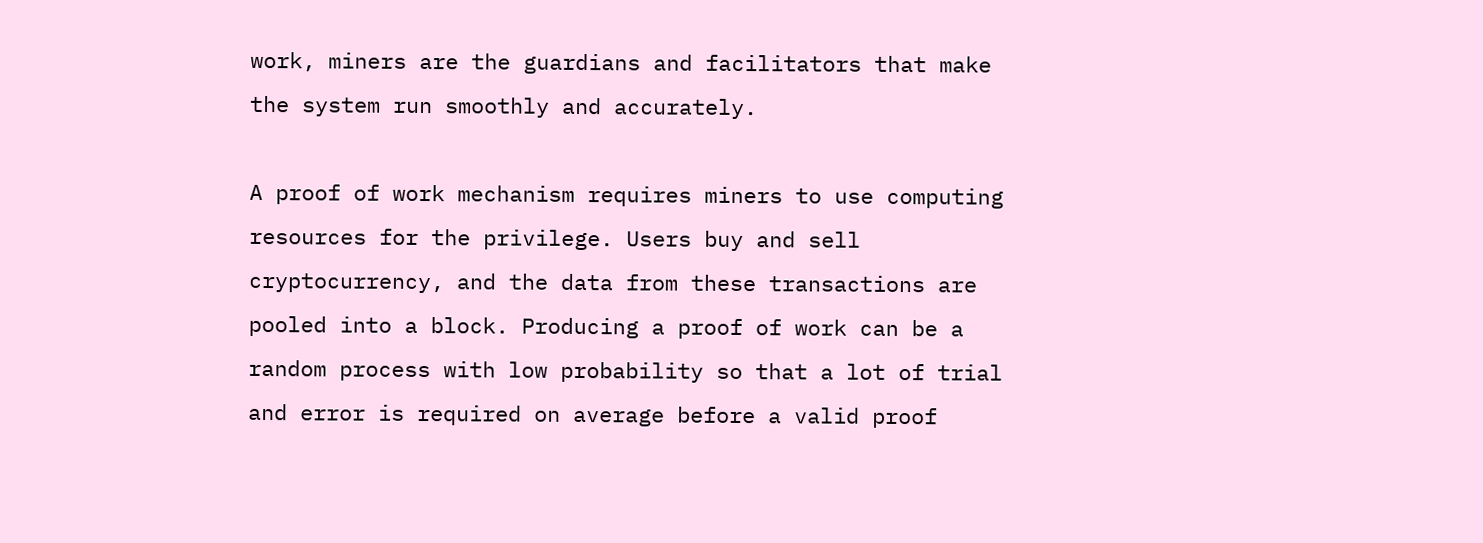work, miners are the guardians and facilitators that make the system run smoothly and accurately.

A proof of work mechanism requires miners to use computing resources for the privilege. Users buy and sell cryptocurrency, and the data from these transactions are pooled into a block. Producing a proof of work can be a random process with low probability so that a lot of trial and error is required on average before a valid proof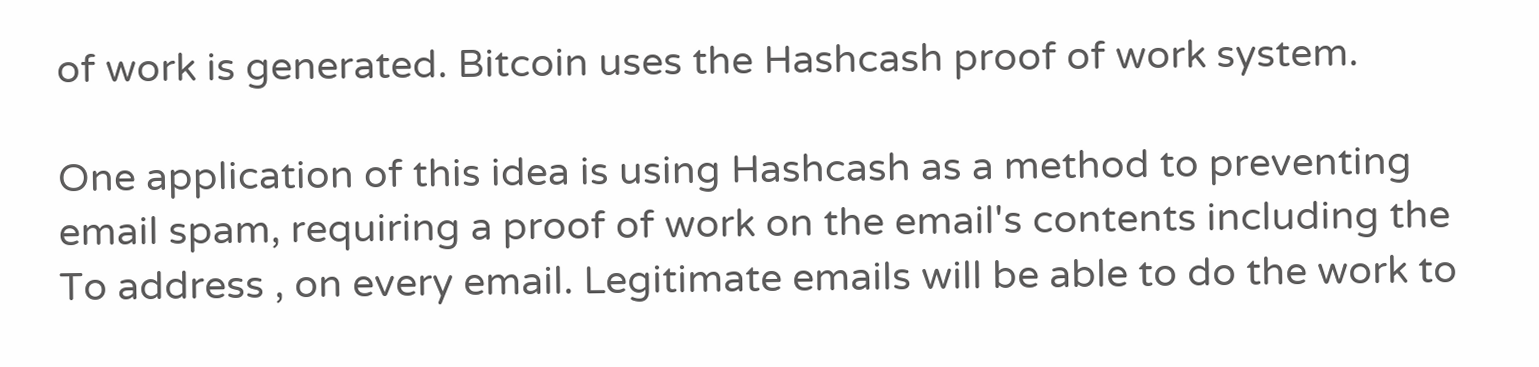of work is generated. Bitcoin uses the Hashcash proof of work system.

One application of this idea is using Hashcash as a method to preventing email spam, requiring a proof of work on the email's contents including the To address , on every email. Legitimate emails will be able to do the work to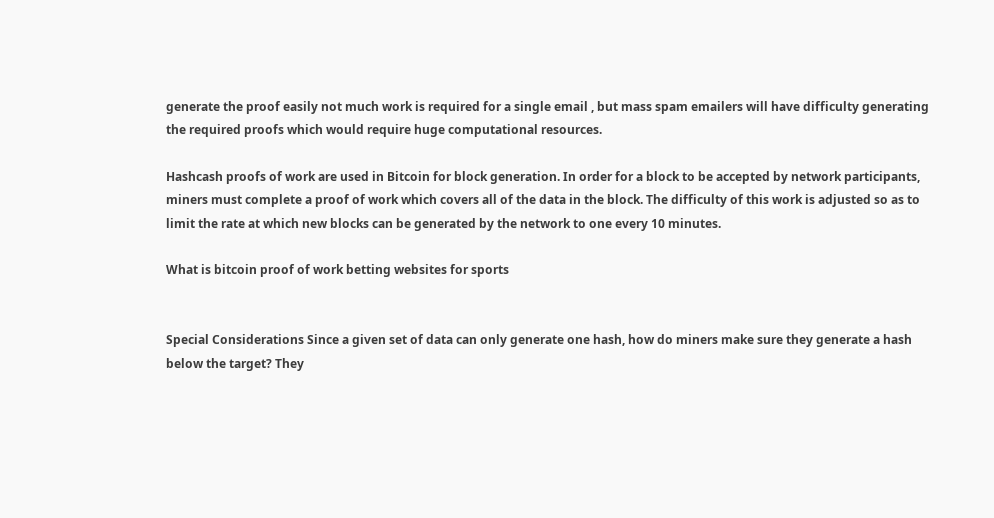generate the proof easily not much work is required for a single email , but mass spam emailers will have difficulty generating the required proofs which would require huge computational resources.

Hashcash proofs of work are used in Bitcoin for block generation. In order for a block to be accepted by network participants, miners must complete a proof of work which covers all of the data in the block. The difficulty of this work is adjusted so as to limit the rate at which new blocks can be generated by the network to one every 10 minutes.

What is bitcoin proof of work betting websites for sports


Special Considerations Since a given set of data can only generate one hash, how do miners make sure they generate a hash below the target? They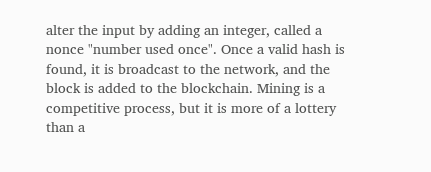alter the input by adding an integer, called a nonce "number used once". Once a valid hash is found, it is broadcast to the network, and the block is added to the blockchain. Mining is a competitive process, but it is more of a lottery than a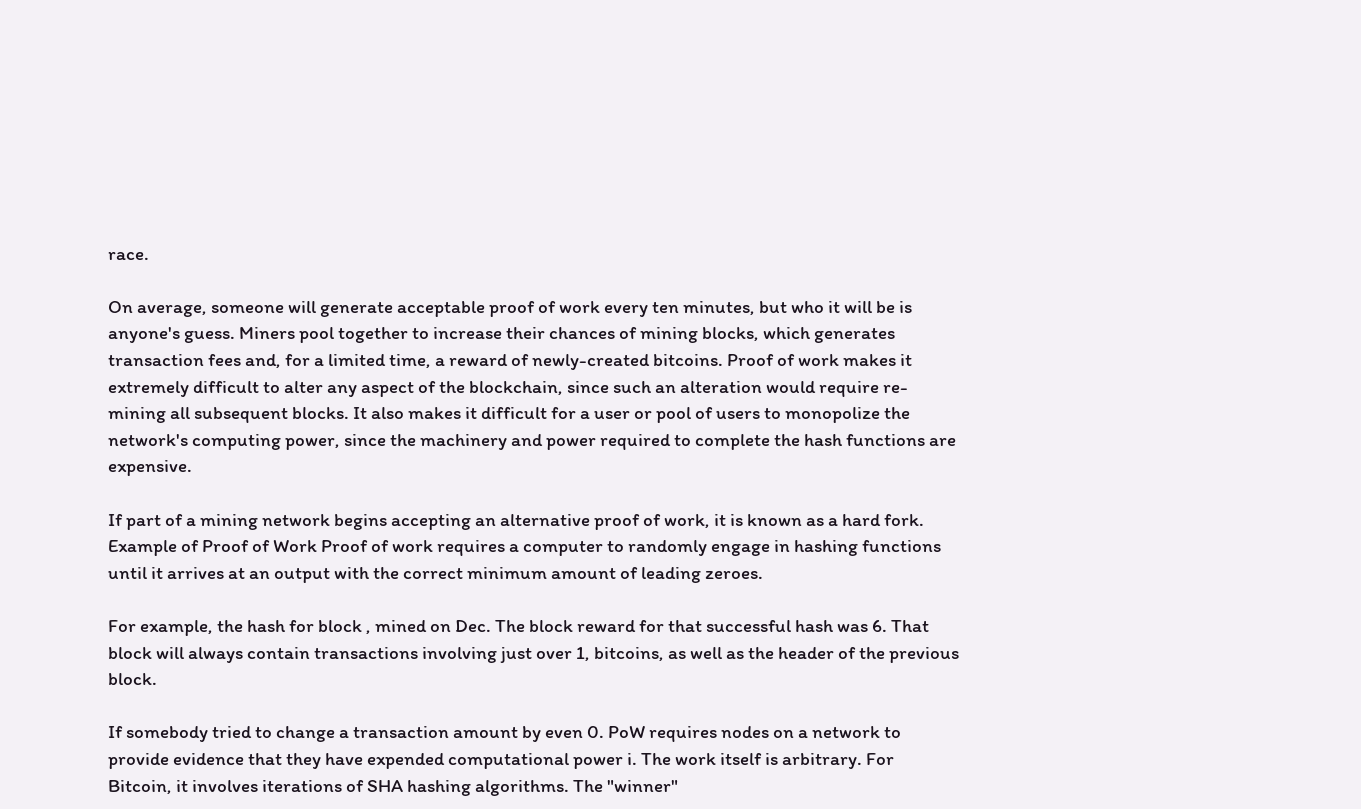race.

On average, someone will generate acceptable proof of work every ten minutes, but who it will be is anyone's guess. Miners pool together to increase their chances of mining blocks, which generates transaction fees and, for a limited time, a reward of newly-created bitcoins. Proof of work makes it extremely difficult to alter any aspect of the blockchain, since such an alteration would require re-mining all subsequent blocks. It also makes it difficult for a user or pool of users to monopolize the network's computing power, since the machinery and power required to complete the hash functions are expensive.

If part of a mining network begins accepting an alternative proof of work, it is known as a hard fork. Example of Proof of Work Proof of work requires a computer to randomly engage in hashing functions until it arrives at an output with the correct minimum amount of leading zeroes.

For example, the hash for block , mined on Dec. The block reward for that successful hash was 6. That block will always contain transactions involving just over 1, bitcoins, as well as the header of the previous block.

If somebody tried to change a transaction amount by even 0. PoW requires nodes on a network to provide evidence that they have expended computational power i. The work itself is arbitrary. For Bitcoin, it involves iterations of SHA hashing algorithms. The "winner"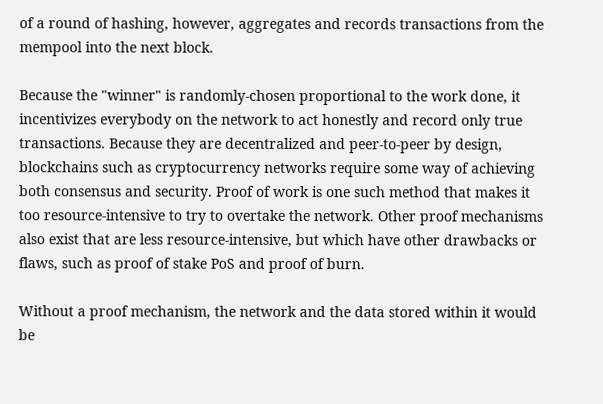of a round of hashing, however, aggregates and records transactions from the mempool into the next block.

Because the "winner" is randomly-chosen proportional to the work done, it incentivizes everybody on the network to act honestly and record only true transactions. Because they are decentralized and peer-to-peer by design, blockchains such as cryptocurrency networks require some way of achieving both consensus and security. Proof of work is one such method that makes it too resource-intensive to try to overtake the network. Other proof mechanisms also exist that are less resource-intensive, but which have other drawbacks or flaws, such as proof of stake PoS and proof of burn.

Without a proof mechanism, the network and the data stored within it would be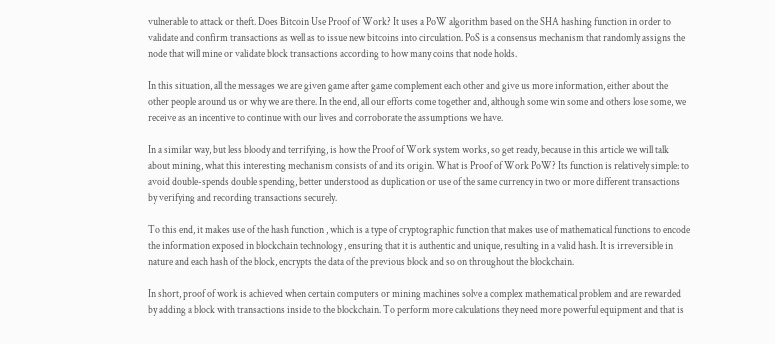vulnerable to attack or theft. Does Bitcoin Use Proof of Work? It uses a PoW algorithm based on the SHA hashing function in order to validate and confirm transactions as well as to issue new bitcoins into circulation. PoS is a consensus mechanism that randomly assigns the node that will mine or validate block transactions according to how many coins that node holds.

In this situation, all the messages we are given game after game complement each other and give us more information, either about the other people around us or why we are there. In the end, all our efforts come together and, although some win some and others lose some, we receive as an incentive to continue with our lives and corroborate the assumptions we have.

In a similar way, but less bloody and terrifying, is how the Proof of Work system works, so get ready, because in this article we will talk about mining, what this interesting mechanism consists of and its origin. What is Proof of Work PoW? Its function is relatively simple: to avoid double-spends double spending, better understood as duplication or use of the same currency in two or more different transactions by verifying and recording transactions securely.

To this end, it makes use of the hash function , which is a type of cryptographic function that makes use of mathematical functions to encode the information exposed in blockchain technology , ensuring that it is authentic and unique, resulting in a valid hash. It is irreversible in nature and each hash of the block, encrypts the data of the previous block and so on throughout the blockchain.

In short, proof of work is achieved when certain computers or mining machines solve a complex mathematical problem and are rewarded by adding a block with transactions inside to the blockchain. To perform more calculations they need more powerful equipment and that is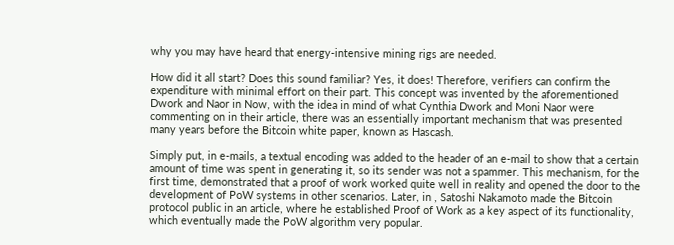why you may have heard that energy-intensive mining rigs are needed.

How did it all start? Does this sound familiar? Yes, it does! Therefore, verifiers can confirm the expenditure with minimal effort on their part. This concept was invented by the aforementioned Dwork and Naor in Now, with the idea in mind of what Cynthia Dwork and Moni Naor were commenting on in their article, there was an essentially important mechanism that was presented many years before the Bitcoin white paper, known as Hascash.

Simply put, in e-mails, a textual encoding was added to the header of an e-mail to show that a certain amount of time was spent in generating it, so its sender was not a spammer. This mechanism, for the first time, demonstrated that a proof of work worked quite well in reality and opened the door to the development of PoW systems in other scenarios. Later, in , Satoshi Nakamoto made the Bitcoin protocol public in an article, where he established Proof of Work as a key aspect of its functionality, which eventually made the PoW algorithm very popular.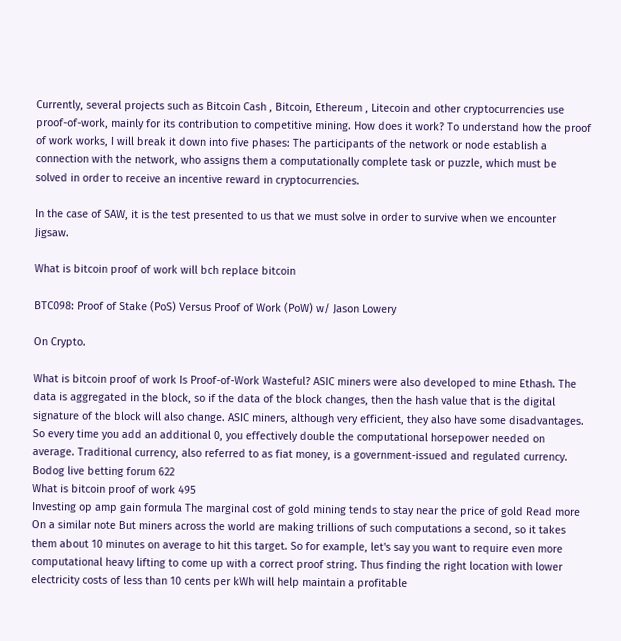Currently, several projects such as Bitcoin Cash , Bitcoin, Ethereum , Litecoin and other cryptocurrencies use proof-of-work, mainly for its contribution to competitive mining. How does it work? To understand how the proof of work works, I will break it down into five phases: The participants of the network or node establish a connection with the network, who assigns them a computationally complete task or puzzle, which must be solved in order to receive an incentive reward in cryptocurrencies.

In the case of SAW, it is the test presented to us that we must solve in order to survive when we encounter Jigsaw.

What is bitcoin proof of work will bch replace bitcoin

BTC098: Proof of Stake (PoS) Versus Proof of Work (PoW) w/ Jason Lowery

On Crypto.

What is bitcoin proof of work Is Proof-of-Work Wasteful? ASIC miners were also developed to mine Ethash. The data is aggregated in the block, so if the data of the block changes, then the hash value that is the digital signature of the block will also change. ASIC miners, although very efficient, they also have some disadvantages. So every time you add an additional 0, you effectively double the computational horsepower needed on average. Traditional currency, also referred to as fiat money, is a government-issued and regulated currency.
Bodog live betting forum 622
What is bitcoin proof of work 495
Investing op amp gain formula The marginal cost of gold mining tends to stay near the price of gold Read more On a similar note But miners across the world are making trillions of such computations a second, so it takes them about 10 minutes on average to hit this target. So for example, let's say you want to require even more computational heavy lifting to come up with a correct proof string. Thus finding the right location with lower electricity costs of less than 10 cents per kWh will help maintain a profitable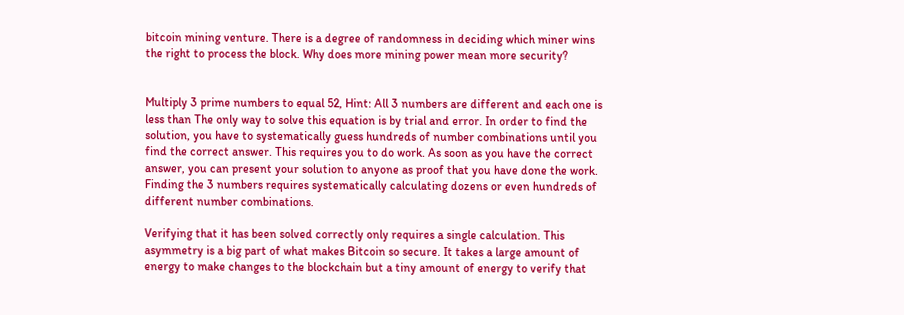bitcoin mining venture. There is a degree of randomness in deciding which miner wins the right to process the block. Why does more mining power mean more security?


Multiply 3 prime numbers to equal 52, Hint: All 3 numbers are different and each one is less than The only way to solve this equation is by trial and error. In order to find the solution, you have to systematically guess hundreds of number combinations until you find the correct answer. This requires you to do work. As soon as you have the correct answer, you can present your solution to anyone as proof that you have done the work. Finding the 3 numbers requires systematically calculating dozens or even hundreds of different number combinations.

Verifying that it has been solved correctly only requires a single calculation. This asymmetry is a big part of what makes Bitcoin so secure. It takes a large amount of energy to make changes to the blockchain but a tiny amount of energy to verify that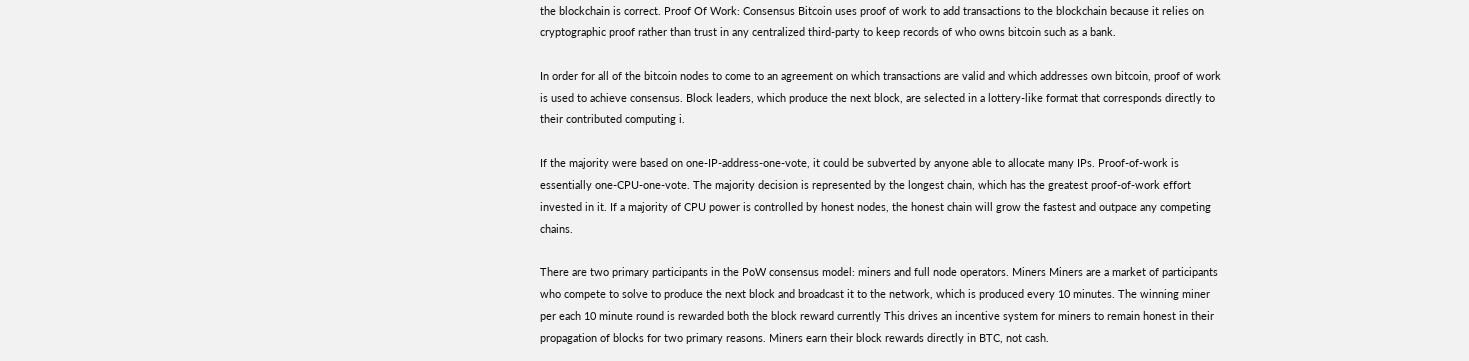the blockchain is correct. Proof Of Work: Consensus Bitcoin uses proof of work to add transactions to the blockchain because it relies on cryptographic proof rather than trust in any centralized third-party to keep records of who owns bitcoin such as a bank.

In order for all of the bitcoin nodes to come to an agreement on which transactions are valid and which addresses own bitcoin, proof of work is used to achieve consensus. Block leaders, which produce the next block, are selected in a lottery-like format that corresponds directly to their contributed computing i.

If the majority were based on one-IP-address-one-vote, it could be subverted by anyone able to allocate many IPs. Proof-of-work is essentially one-CPU-one-vote. The majority decision is represented by the longest chain, which has the greatest proof-of-work effort invested in it. If a majority of CPU power is controlled by honest nodes, the honest chain will grow the fastest and outpace any competing chains.

There are two primary participants in the PoW consensus model: miners and full node operators. Miners Miners are a market of participants who compete to solve to produce the next block and broadcast it to the network, which is produced every 10 minutes. The winning miner per each 10 minute round is rewarded both the block reward currently This drives an incentive system for miners to remain honest in their propagation of blocks for two primary reasons. Miners earn their block rewards directly in BTC, not cash.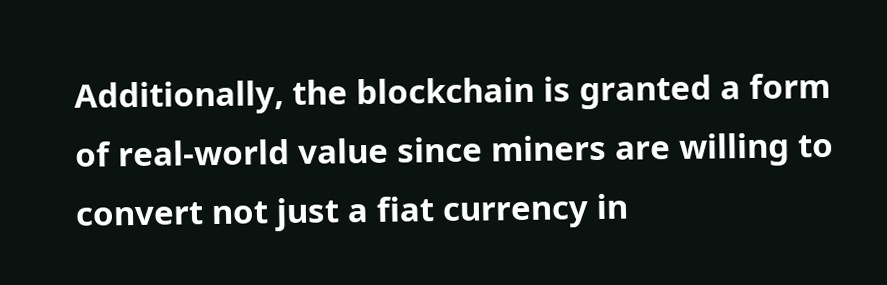Additionally, the blockchain is granted a form of real-world value since miners are willing to convert not just a fiat currency in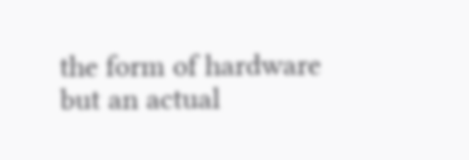the form of hardware but an actual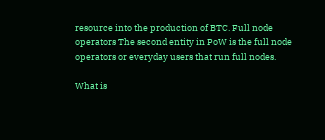resource into the production of BTC. Full node operators The second entity in PoW is the full node operators or everyday users that run full nodes.

What is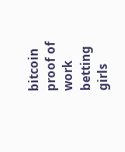bitcoin proof of work betting girls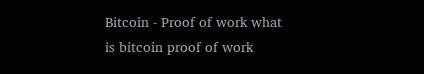Bitcoin - Proof of work what is bitcoin proof of work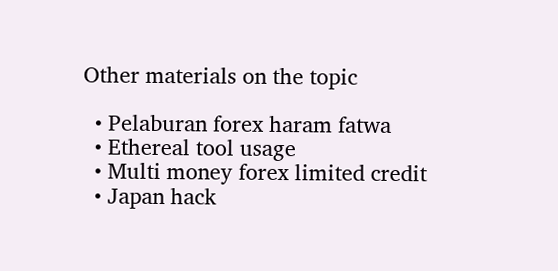Other materials on the topic

  • Pelaburan forex haram fatwa
  • Ethereal tool usage
  • Multi money forex limited credit
  • Japan hack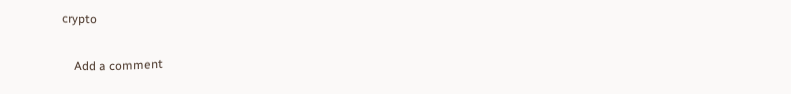crypto

    Add a comment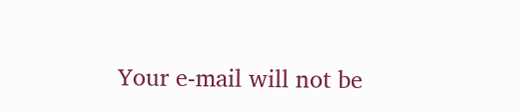Your e-mail will not be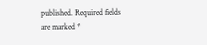published. Required fields are marked *